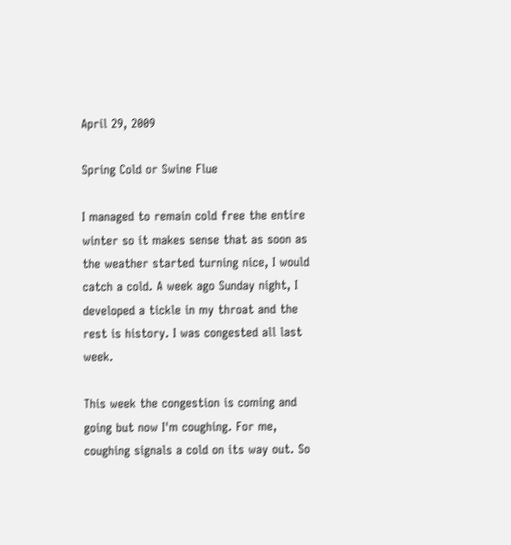April 29, 2009

Spring Cold or Swine Flue

I managed to remain cold free the entire winter so it makes sense that as soon as the weather started turning nice, I would catch a cold. A week ago Sunday night, I developed a tickle in my throat and the rest is history. I was congested all last week.

This week the congestion is coming and going but now I'm coughing. For me, coughing signals a cold on its way out. So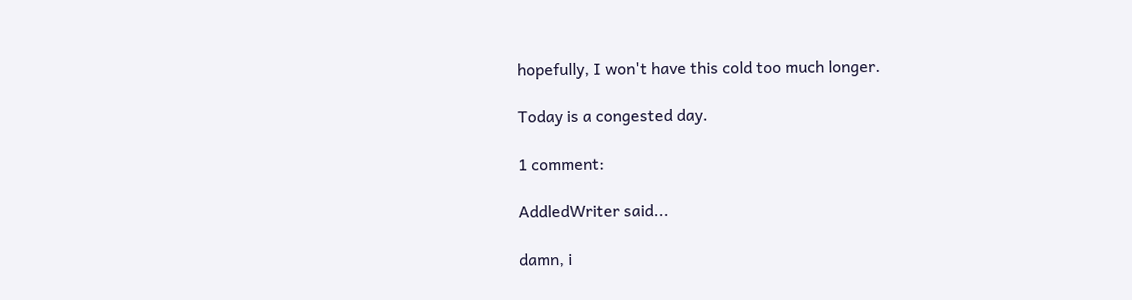hopefully, I won't have this cold too much longer.

Today is a congested day.

1 comment:

AddledWriter said...

damn, i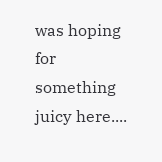was hoping for something juicy here....